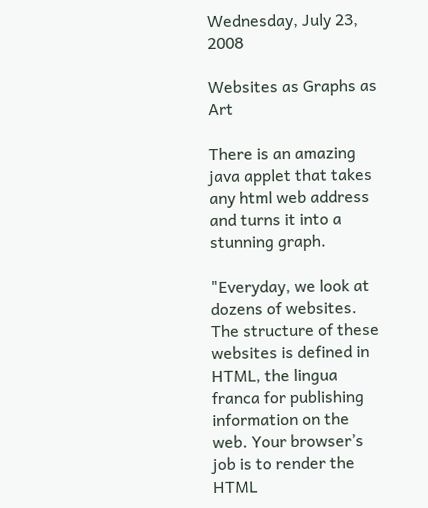Wednesday, July 23, 2008

Websites as Graphs as Art

There is an amazing java applet that takes any html web address and turns it into a stunning graph.

"Everyday, we look at dozens of websites. The structure of these websites is defined in HTML, the lingua franca for publishing information on the web. Your browser’s job is to render the HTML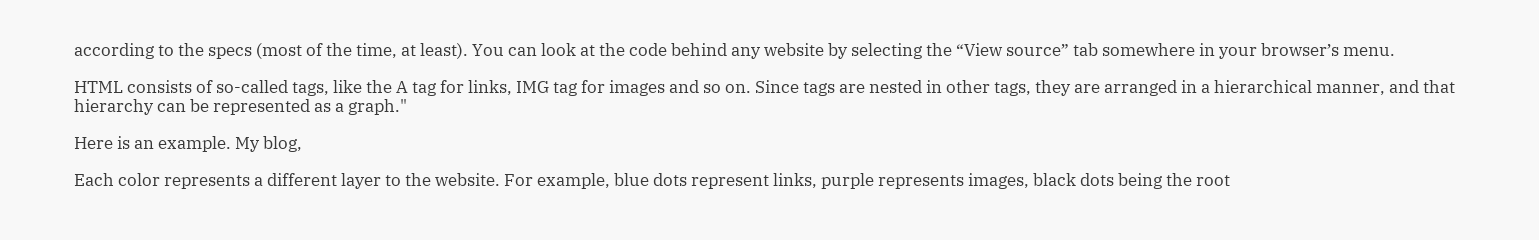according to the specs (most of the time, at least). You can look at the code behind any website by selecting the “View source” tab somewhere in your browser’s menu.

HTML consists of so-called tags, like the A tag for links, IMG tag for images and so on. Since tags are nested in other tags, they are arranged in a hierarchical manner, and that hierarchy can be represented as a graph."

Here is an example. My blog,

Each color represents a different layer to the website. For example, blue dots represent links, purple represents images, black dots being the root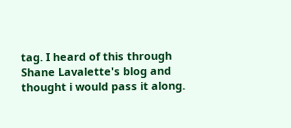tag. I heard of this through Shane Lavalette's blog and thought i would pass it along.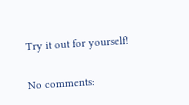Try it out for yourself!

No comments: